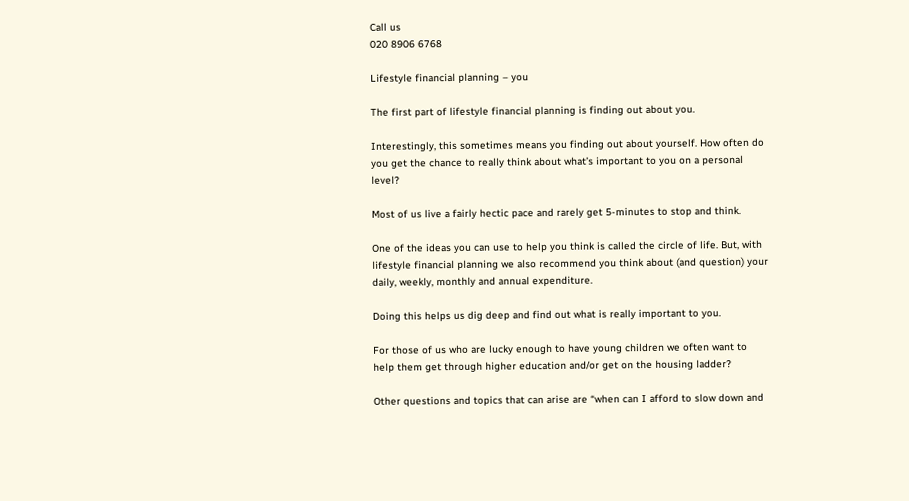Call us
020 8906 6768

Lifestyle financial planning – you

The first part of lifestyle financial planning is finding out about you.

Interestingly, this sometimes means you finding out about yourself. How often do you get the chance to really think about what’s important to you on a personal level?

Most of us live a fairly hectic pace and rarely get 5-minutes to stop and think.

One of the ideas you can use to help you think is called the circle of life. But, with lifestyle financial planning we also recommend you think about (and question) your daily, weekly, monthly and annual expenditure.

Doing this helps us dig deep and find out what is really important to you.

For those of us who are lucky enough to have young children we often want to help them get through higher education and/or get on the housing ladder?

Other questions and topics that can arise are “when can I afford to slow down and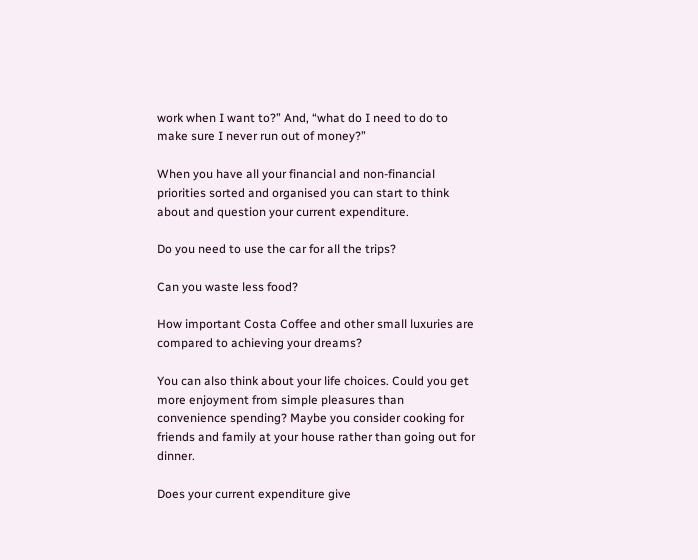work when I want to?” And, “what do I need to do to make sure I never run out of money?”

When you have all your financial and non-financial priorities sorted and organised you can start to think about and question your current expenditure.

Do you need to use the car for all the trips?

Can you waste less food?

How important Costa Coffee and other small luxuries are compared to achieving your dreams?

You can also think about your life choices. Could you get more enjoyment from simple pleasures than convenience spending? Maybe you consider cooking for friends and family at your house rather than going out for dinner.

Does your current expenditure give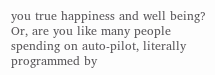you true happiness and well being? Or, are you like many people spending on auto-pilot, literally programmed by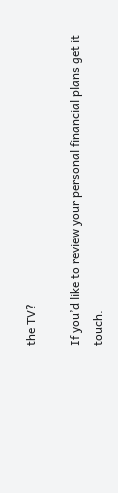the TV?

If you’d like to review your personal financial plans get it touch.